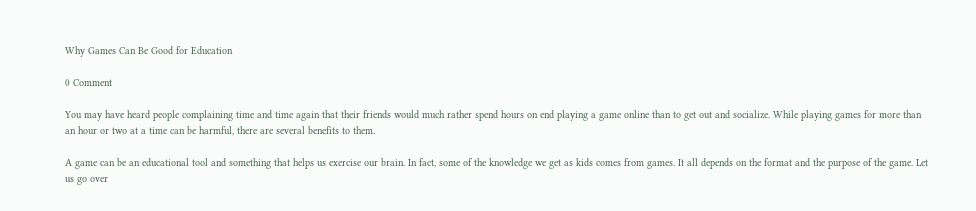Why Games Can Be Good for Education

0 Comment

You may have heard people complaining time and time again that their friends would much rather spend hours on end playing a game online than to get out and socialize. While playing games for more than an hour or two at a time can be harmful, there are several benefits to them.

A game can be an educational tool and something that helps us exercise our brain. In fact, some of the knowledge we get as kids comes from games. It all depends on the format and the purpose of the game. Let us go over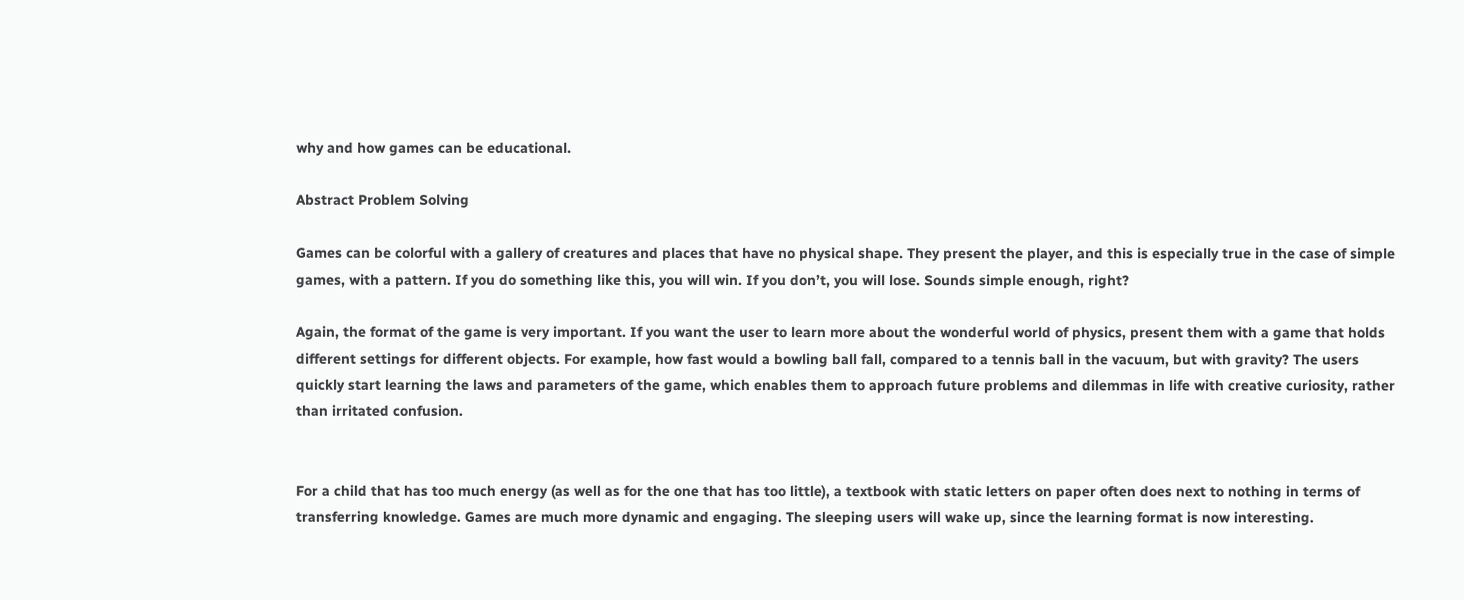why and how games can be educational.

Abstract Problem Solving

Games can be colorful with a gallery of creatures and places that have no physical shape. They present the player, and this is especially true in the case of simple games, with a pattern. If you do something like this, you will win. If you don’t, you will lose. Sounds simple enough, right?

Again, the format of the game is very important. If you want the user to learn more about the wonderful world of physics, present them with a game that holds different settings for different objects. For example, how fast would a bowling ball fall, compared to a tennis ball in the vacuum, but with gravity? The users quickly start learning the laws and parameters of the game, which enables them to approach future problems and dilemmas in life with creative curiosity, rather than irritated confusion.


For a child that has too much energy (as well as for the one that has too little), a textbook with static letters on paper often does next to nothing in terms of transferring knowledge. Games are much more dynamic and engaging. The sleeping users will wake up, since the learning format is now interesting.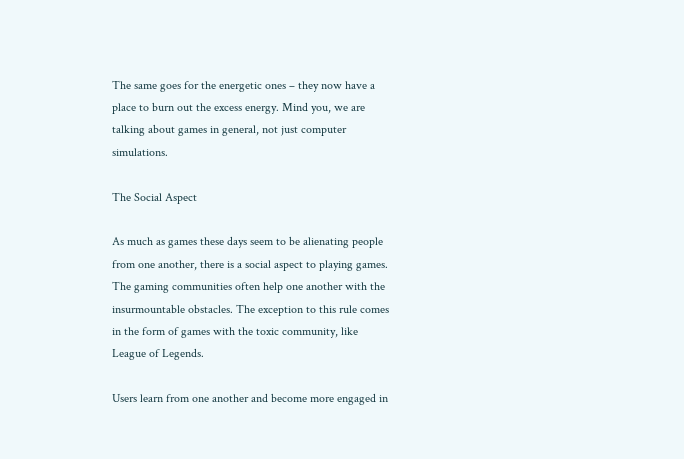The same goes for the energetic ones – they now have a place to burn out the excess energy. Mind you, we are talking about games in general, not just computer simulations.

The Social Aspect

As much as games these days seem to be alienating people from one another, there is a social aspect to playing games. The gaming communities often help one another with the insurmountable obstacles. The exception to this rule comes in the form of games with the toxic community, like League of Legends.

Users learn from one another and become more engaged in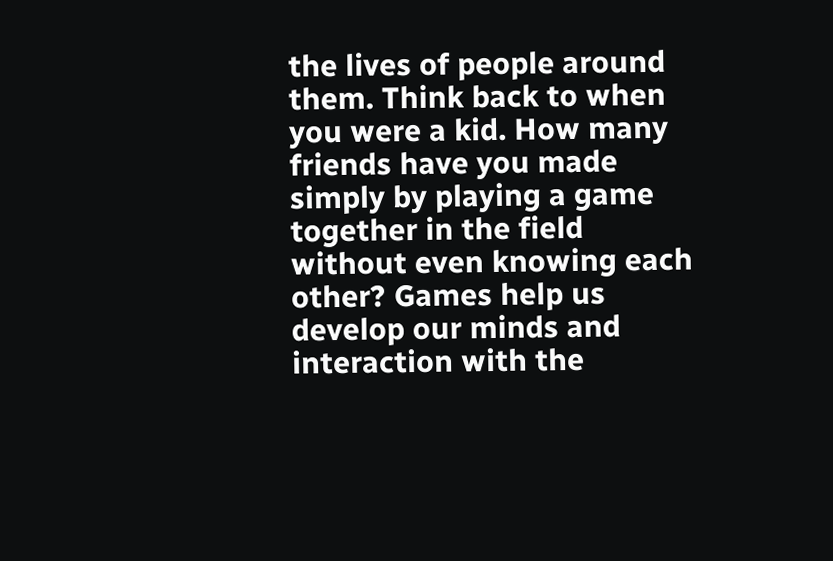the lives of people around them. Think back to when you were a kid. How many friends have you made simply by playing a game together in the field without even knowing each other? Games help us develop our minds and interaction with the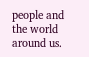people and the world around us.